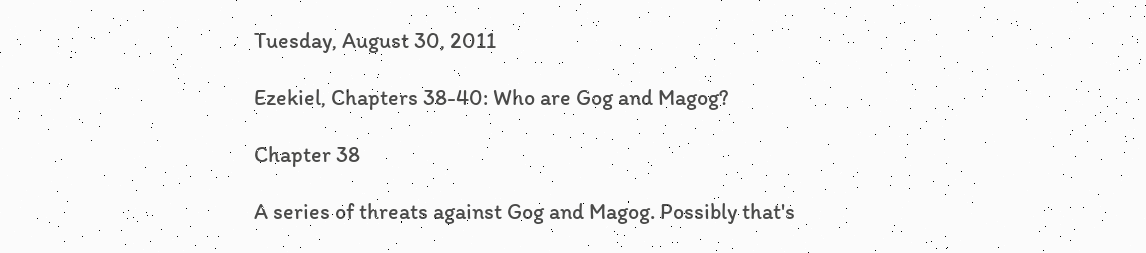Tuesday, August 30, 2011

Ezekiel, Chapters 38-40: Who are Gog and Magog?

Chapter 38

A series of threats against Gog and Magog. Possibly that's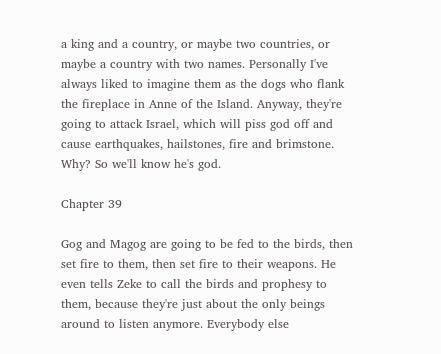a king and a country, or maybe two countries, or maybe a country with two names. Personally I've always liked to imagine them as the dogs who flank the fireplace in Anne of the Island. Anyway, they're going to attack Israel, which will piss god off and cause earthquakes, hailstones, fire and brimstone. Why? So we'll know he's god.

Chapter 39

Gog and Magog are going to be fed to the birds, then set fire to them, then set fire to their weapons. He even tells Zeke to call the birds and prophesy to them, because they're just about the only beings around to listen anymore. Everybody else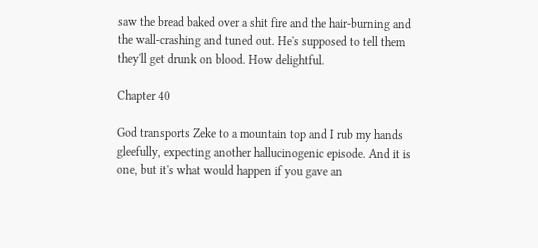saw the bread baked over a shit fire and the hair-burning and the wall-crashing and tuned out. He's supposed to tell them they'll get drunk on blood. How delightful.

Chapter 40

God transports Zeke to a mountain top and I rub my hands gleefully, expecting another hallucinogenic episode. And it is one, but it's what would happen if you gave an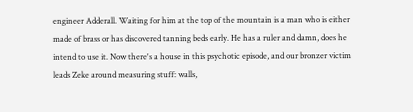engineer Adderall. Waiting for him at the top of the mountain is a man who is either made of brass or has discovered tanning beds early. He has a ruler and damn, does he intend to use it. Now there's a house in this psychotic episode, and our bronzer victim leads Zeke around measuring stuff: walls,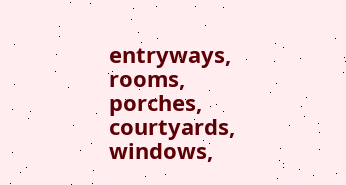entryways, rooms, porches, courtyards, windows,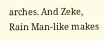arches. And Zeke, Rain Man-like makes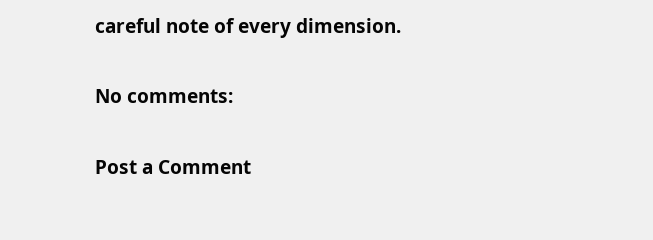careful note of every dimension.

No comments:

Post a Comment